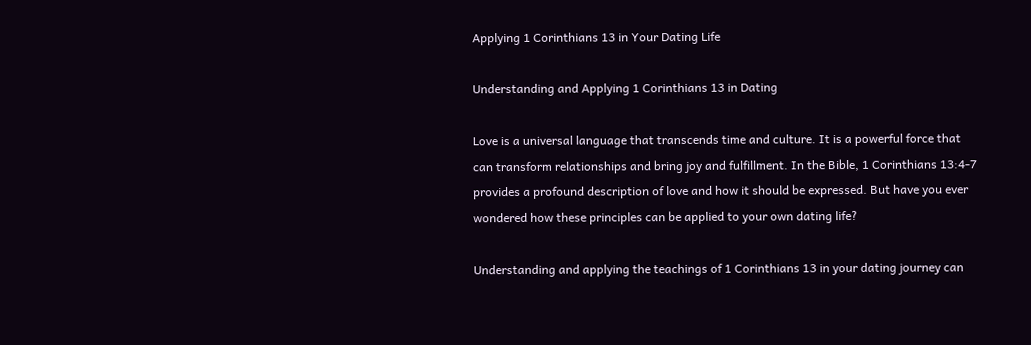Applying 1 Corinthians 13 in Your Dating Life

Understanding and Applying 1 Corinthians 13 in Dating

Love is a universal language that transcends time and culture. It is a powerful force that can transform relationships and bring joy and fulfillment. In the Bible, 1 Corinthians 13:4-7 provides a profound description of love and how it should be expressed. But have you ever wondered how these principles can be applied to your own dating life?

Understanding and applying the teachings of 1 Corinthians 13 in your dating journey can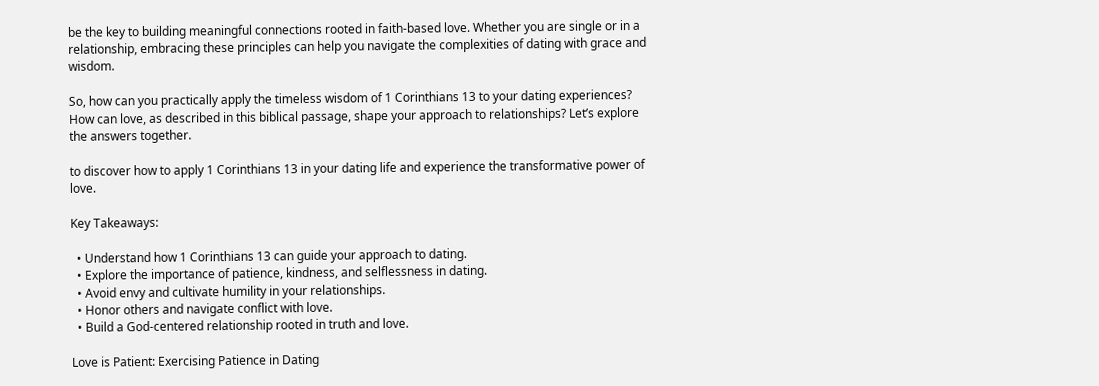be the key to building meaningful connections rooted in faith-based love. Whether you are single or in a relationship, embracing these principles can help you navigate the complexities of dating with grace and wisdom.

So, how can you practically apply the timeless wisdom of 1 Corinthians 13 to your dating experiences? How can love, as described in this biblical passage, shape your approach to relationships? Let’s explore the answers together.

to discover how to apply 1 Corinthians 13 in your dating life and experience the transformative power of love.

Key Takeaways:

  • Understand how 1 Corinthians 13 can guide your approach to dating.
  • Explore the importance of patience, kindness, and selflessness in dating.
  • Avoid envy and cultivate humility in your relationships.
  • Honor others and navigate conflict with love.
  • Build a God-centered relationship rooted in truth and love.

Love is Patient: Exercising Patience in Dating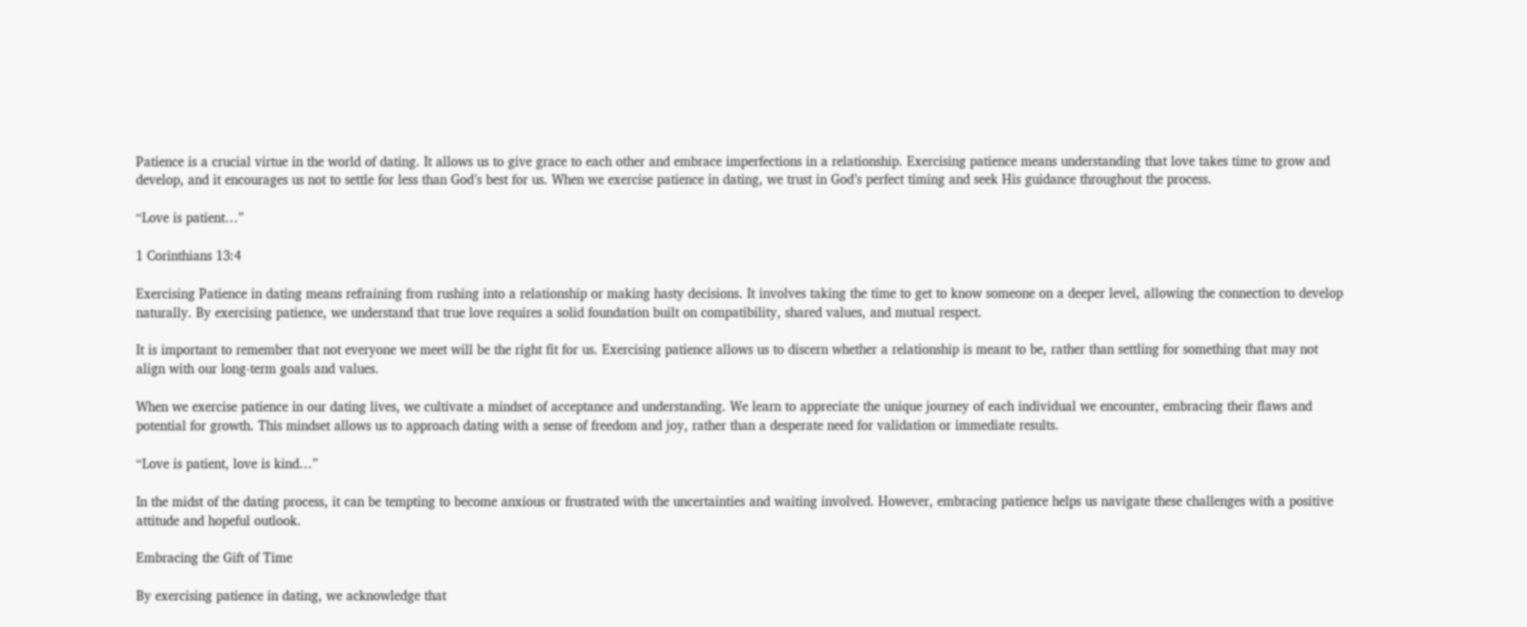Patience is a crucial virtue in the world of dating. It allows us to give grace to each other and embrace imperfections in a relationship. Exercising patience means understanding that love takes time to grow and develop, and it encourages us not to settle for less than God’s best for us. When we exercise patience in dating, we trust in God’s perfect timing and seek His guidance throughout the process.

“Love is patient…”

1 Corinthians 13:4

Exercising Patience in dating means refraining from rushing into a relationship or making hasty decisions. It involves taking the time to get to know someone on a deeper level, allowing the connection to develop naturally. By exercising patience, we understand that true love requires a solid foundation built on compatibility, shared values, and mutual respect.

It is important to remember that not everyone we meet will be the right fit for us. Exercising patience allows us to discern whether a relationship is meant to be, rather than settling for something that may not align with our long-term goals and values.

When we exercise patience in our dating lives, we cultivate a mindset of acceptance and understanding. We learn to appreciate the unique journey of each individual we encounter, embracing their flaws and potential for growth. This mindset allows us to approach dating with a sense of freedom and joy, rather than a desperate need for validation or immediate results.

“Love is patient, love is kind…”

In the midst of the dating process, it can be tempting to become anxious or frustrated with the uncertainties and waiting involved. However, embracing patience helps us navigate these challenges with a positive attitude and hopeful outlook.

Embracing the Gift of Time

By exercising patience in dating, we acknowledge that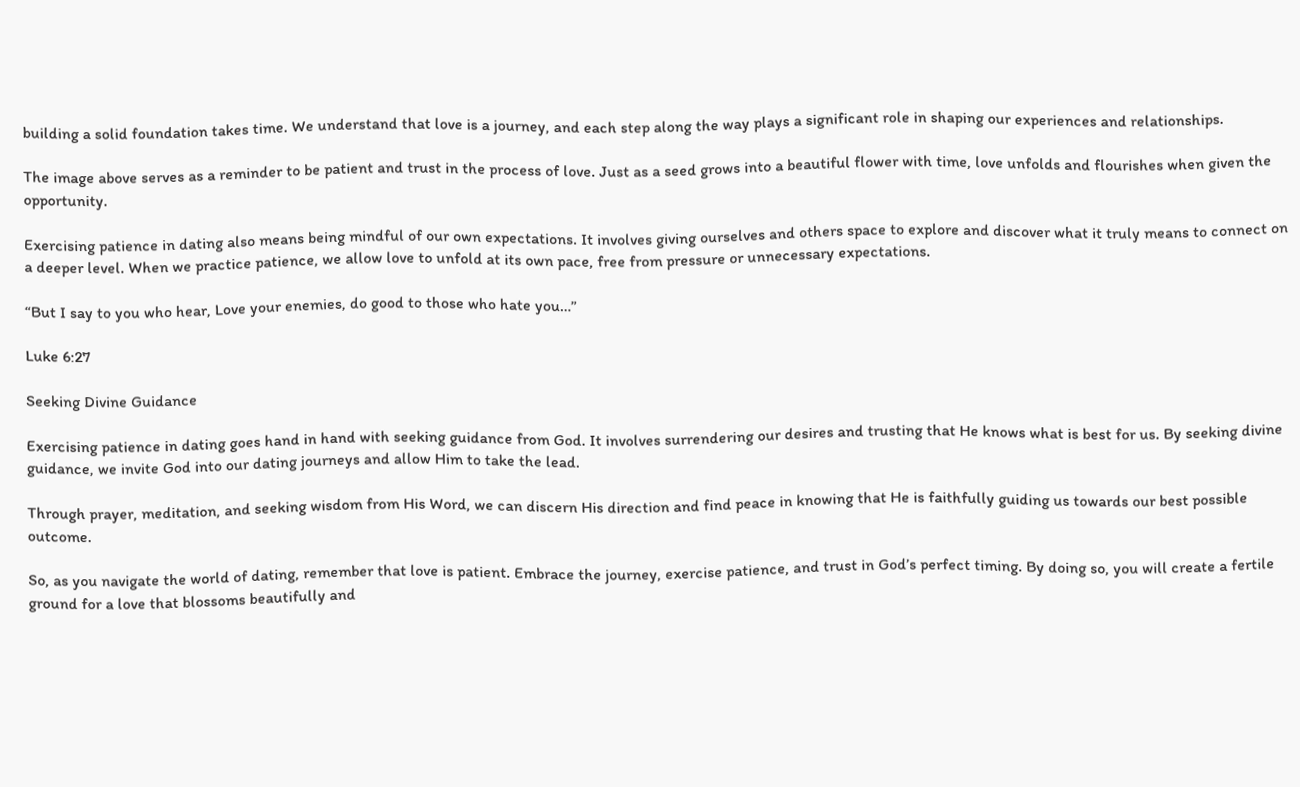building a solid foundation takes time. We understand that love is a journey, and each step along the way plays a significant role in shaping our experiences and relationships.

The image above serves as a reminder to be patient and trust in the process of love. Just as a seed grows into a beautiful flower with time, love unfolds and flourishes when given the opportunity.

Exercising patience in dating also means being mindful of our own expectations. It involves giving ourselves and others space to explore and discover what it truly means to connect on a deeper level. When we practice patience, we allow love to unfold at its own pace, free from pressure or unnecessary expectations.

“But I say to you who hear, Love your enemies, do good to those who hate you…”

Luke 6:27

Seeking Divine Guidance

Exercising patience in dating goes hand in hand with seeking guidance from God. It involves surrendering our desires and trusting that He knows what is best for us. By seeking divine guidance, we invite God into our dating journeys and allow Him to take the lead.

Through prayer, meditation, and seeking wisdom from His Word, we can discern His direction and find peace in knowing that He is faithfully guiding us towards our best possible outcome.

So, as you navigate the world of dating, remember that love is patient. Embrace the journey, exercise patience, and trust in God’s perfect timing. By doing so, you will create a fertile ground for a love that blossoms beautifully and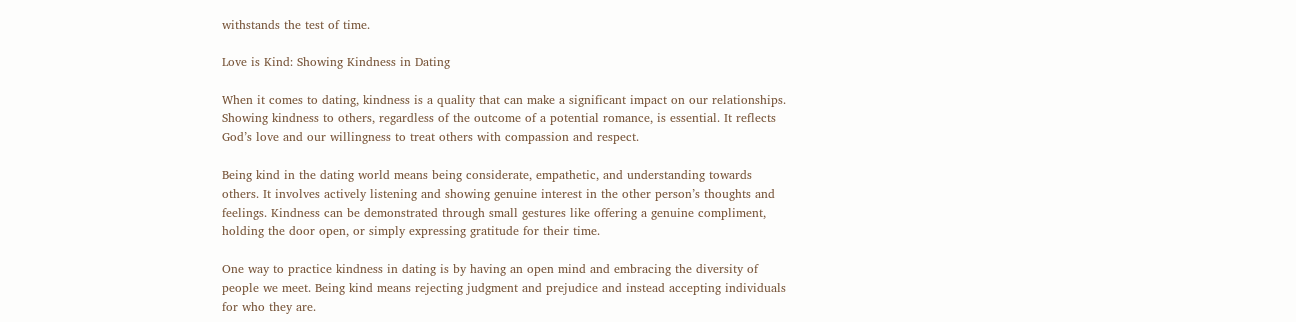withstands the test of time.

Love is Kind: Showing Kindness in Dating

When it comes to dating, kindness is a quality that can make a significant impact on our relationships. Showing kindness to others, regardless of the outcome of a potential romance, is essential. It reflects God’s love and our willingness to treat others with compassion and respect.

Being kind in the dating world means being considerate, empathetic, and understanding towards others. It involves actively listening and showing genuine interest in the other person’s thoughts and feelings. Kindness can be demonstrated through small gestures like offering a genuine compliment, holding the door open, or simply expressing gratitude for their time.

One way to practice kindness in dating is by having an open mind and embracing the diversity of people we meet. Being kind means rejecting judgment and prejudice and instead accepting individuals for who they are.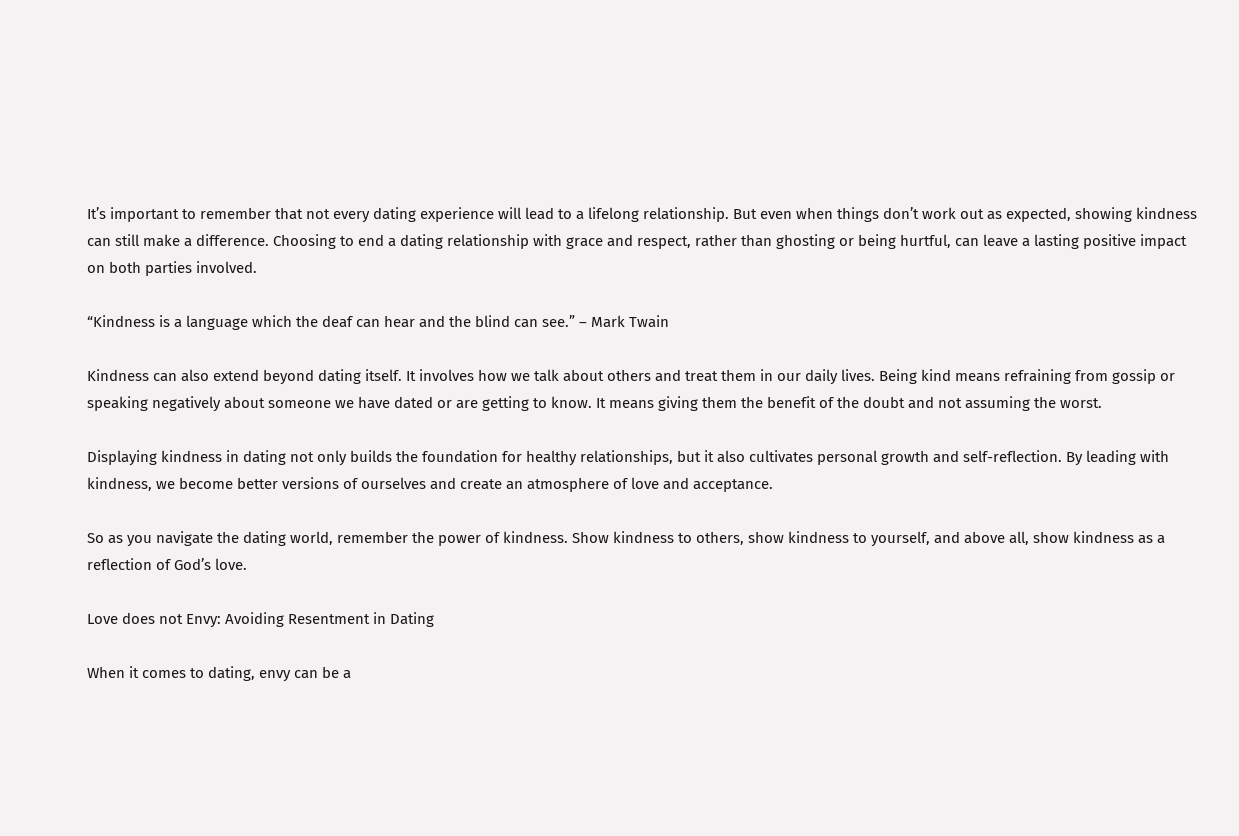It’s important to remember that not every dating experience will lead to a lifelong relationship. But even when things don’t work out as expected, showing kindness can still make a difference. Choosing to end a dating relationship with grace and respect, rather than ghosting or being hurtful, can leave a lasting positive impact on both parties involved.

“Kindness is a language which the deaf can hear and the blind can see.” – Mark Twain

Kindness can also extend beyond dating itself. It involves how we talk about others and treat them in our daily lives. Being kind means refraining from gossip or speaking negatively about someone we have dated or are getting to know. It means giving them the benefit of the doubt and not assuming the worst.

Displaying kindness in dating not only builds the foundation for healthy relationships, but it also cultivates personal growth and self-reflection. By leading with kindness, we become better versions of ourselves and create an atmosphere of love and acceptance.

So as you navigate the dating world, remember the power of kindness. Show kindness to others, show kindness to yourself, and above all, show kindness as a reflection of God’s love.

Love does not Envy: Avoiding Resentment in Dating

When it comes to dating, envy can be a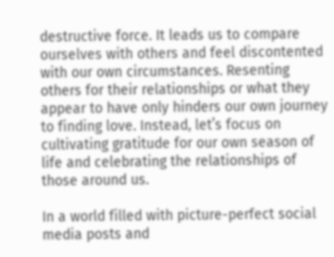destructive force. It leads us to compare ourselves with others and feel discontented with our own circumstances. Resenting others for their relationships or what they appear to have only hinders our own journey to finding love. Instead, let’s focus on cultivating gratitude for our own season of life and celebrating the relationships of those around us.

In a world filled with picture-perfect social media posts and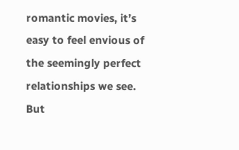romantic movies, it’s easy to feel envious of the seemingly perfect relationships we see. But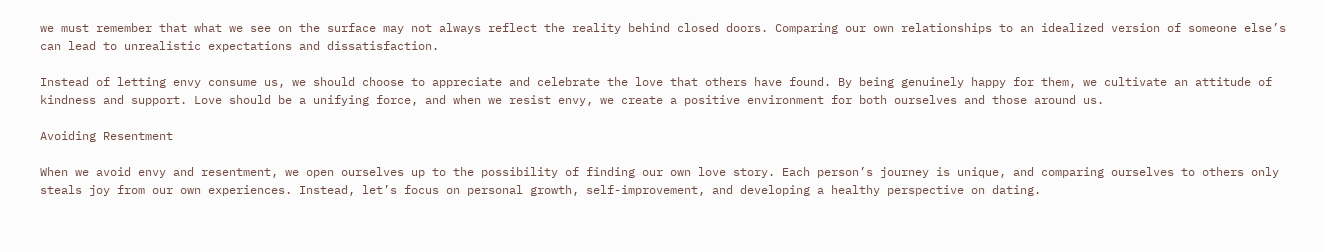we must remember that what we see on the surface may not always reflect the reality behind closed doors. Comparing our own relationships to an idealized version of someone else’s can lead to unrealistic expectations and dissatisfaction.

Instead of letting envy consume us, we should choose to appreciate and celebrate the love that others have found. By being genuinely happy for them, we cultivate an attitude of kindness and support. Love should be a unifying force, and when we resist envy, we create a positive environment for both ourselves and those around us.

Avoiding Resentment

When we avoid envy and resentment, we open ourselves up to the possibility of finding our own love story. Each person’s journey is unique, and comparing ourselves to others only steals joy from our own experiences. Instead, let’s focus on personal growth, self-improvement, and developing a healthy perspective on dating.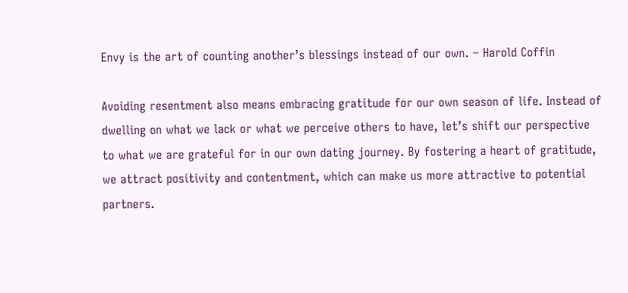Envy is the art of counting another’s blessings instead of our own. – Harold Coffin

Avoiding resentment also means embracing gratitude for our own season of life. Instead of dwelling on what we lack or what we perceive others to have, let’s shift our perspective to what we are grateful for in our own dating journey. By fostering a heart of gratitude, we attract positivity and contentment, which can make us more attractive to potential partners.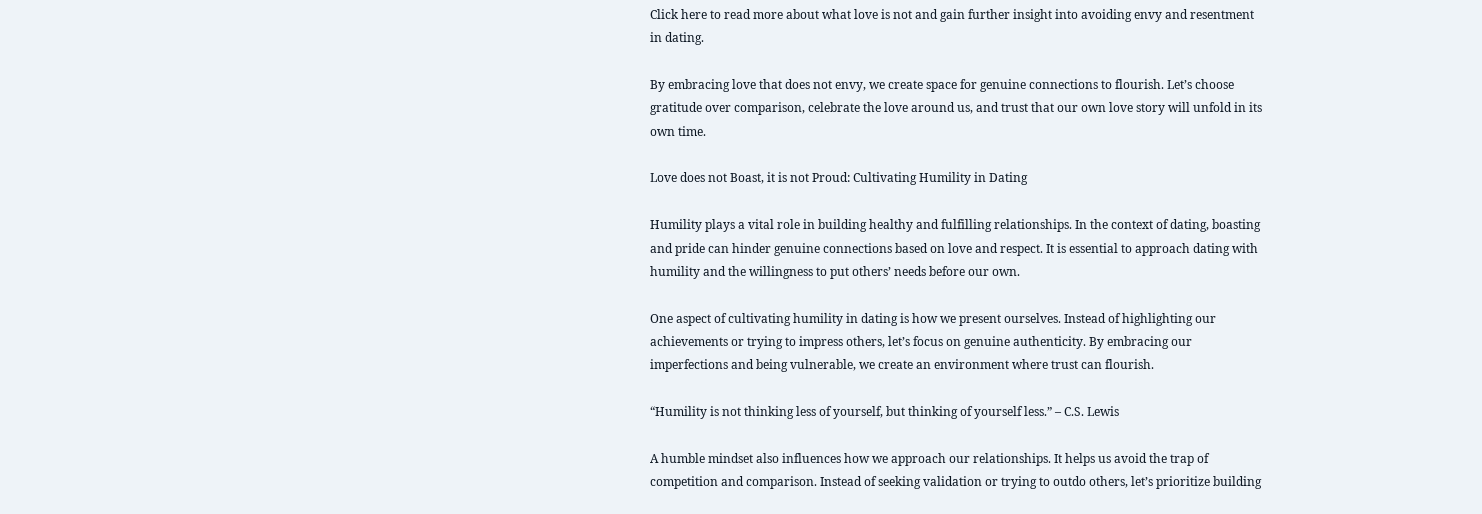Click here to read more about what love is not and gain further insight into avoiding envy and resentment in dating.

By embracing love that does not envy, we create space for genuine connections to flourish. Let’s choose gratitude over comparison, celebrate the love around us, and trust that our own love story will unfold in its own time.

Love does not Boast, it is not Proud: Cultivating Humility in Dating

Humility plays a vital role in building healthy and fulfilling relationships. In the context of dating, boasting and pride can hinder genuine connections based on love and respect. It is essential to approach dating with humility and the willingness to put others’ needs before our own.

One aspect of cultivating humility in dating is how we present ourselves. Instead of highlighting our achievements or trying to impress others, let’s focus on genuine authenticity. By embracing our imperfections and being vulnerable, we create an environment where trust can flourish.

“Humility is not thinking less of yourself, but thinking of yourself less.” – C.S. Lewis

A humble mindset also influences how we approach our relationships. It helps us avoid the trap of competition and comparison. Instead of seeking validation or trying to outdo others, let’s prioritize building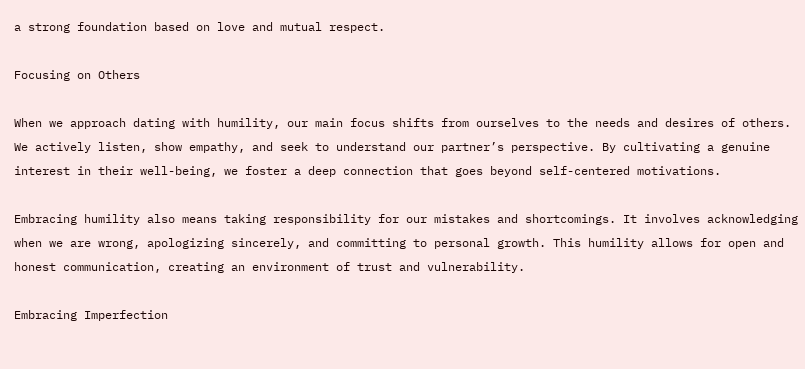a strong foundation based on love and mutual respect.

Focusing on Others

When we approach dating with humility, our main focus shifts from ourselves to the needs and desires of others. We actively listen, show empathy, and seek to understand our partner’s perspective. By cultivating a genuine interest in their well-being, we foster a deep connection that goes beyond self-centered motivations.

Embracing humility also means taking responsibility for our mistakes and shortcomings. It involves acknowledging when we are wrong, apologizing sincerely, and committing to personal growth. This humility allows for open and honest communication, creating an environment of trust and vulnerability.

Embracing Imperfection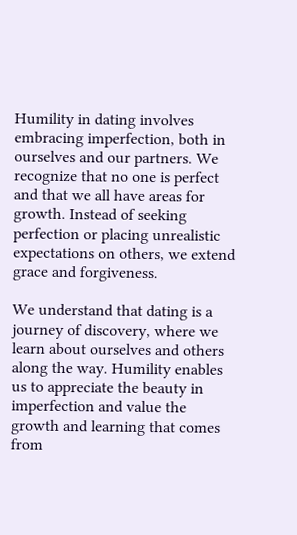Humility in dating involves embracing imperfection, both in ourselves and our partners. We recognize that no one is perfect and that we all have areas for growth. Instead of seeking perfection or placing unrealistic expectations on others, we extend grace and forgiveness.

We understand that dating is a journey of discovery, where we learn about ourselves and others along the way. Humility enables us to appreciate the beauty in imperfection and value the growth and learning that comes from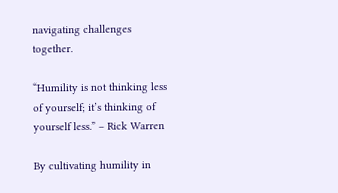navigating challenges together.

“Humility is not thinking less of yourself; it’s thinking of yourself less.” – Rick Warren

By cultivating humility in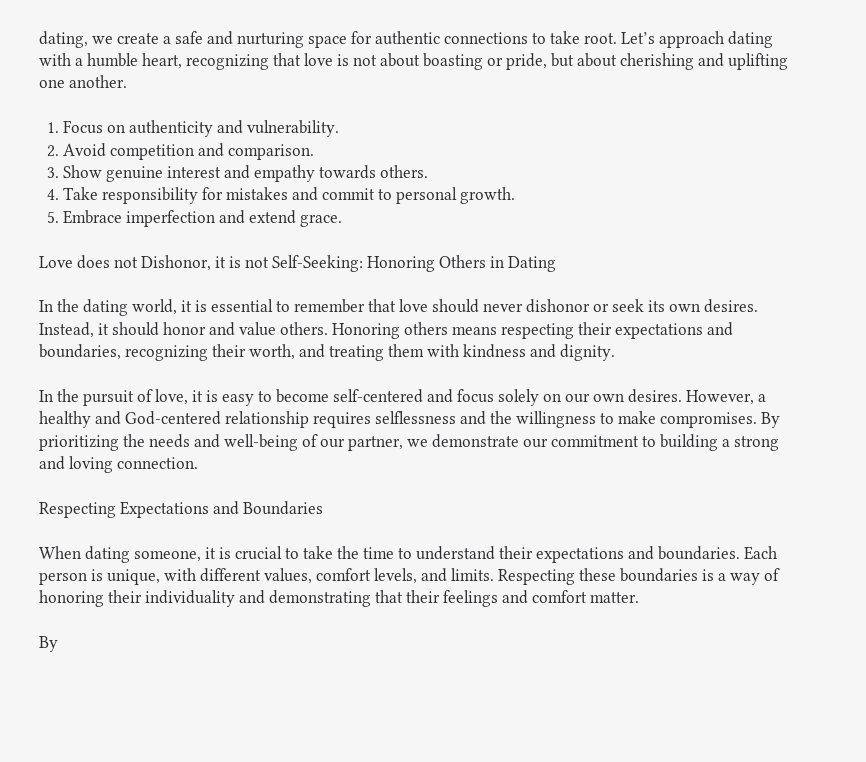dating, we create a safe and nurturing space for authentic connections to take root. Let’s approach dating with a humble heart, recognizing that love is not about boasting or pride, but about cherishing and uplifting one another.

  1. Focus on authenticity and vulnerability.
  2. Avoid competition and comparison.
  3. Show genuine interest and empathy towards others.
  4. Take responsibility for mistakes and commit to personal growth.
  5. Embrace imperfection and extend grace.

Love does not Dishonor, it is not Self-Seeking: Honoring Others in Dating

In the dating world, it is essential to remember that love should never dishonor or seek its own desires. Instead, it should honor and value others. Honoring others means respecting their expectations and boundaries, recognizing their worth, and treating them with kindness and dignity.

In the pursuit of love, it is easy to become self-centered and focus solely on our own desires. However, a healthy and God-centered relationship requires selflessness and the willingness to make compromises. By prioritizing the needs and well-being of our partner, we demonstrate our commitment to building a strong and loving connection.

Respecting Expectations and Boundaries

When dating someone, it is crucial to take the time to understand their expectations and boundaries. Each person is unique, with different values, comfort levels, and limits. Respecting these boundaries is a way of honoring their individuality and demonstrating that their feelings and comfort matter.

By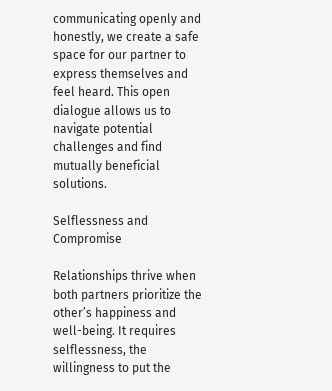communicating openly and honestly, we create a safe space for our partner to express themselves and feel heard. This open dialogue allows us to navigate potential challenges and find mutually beneficial solutions.

Selflessness and Compromise

Relationships thrive when both partners prioritize the other’s happiness and well-being. It requires selflessness, the willingness to put the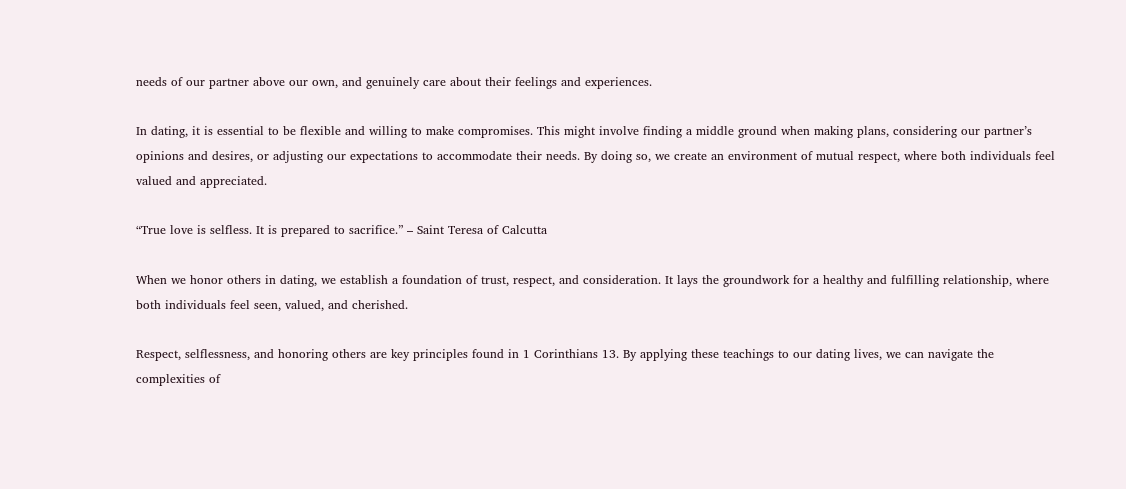needs of our partner above our own, and genuinely care about their feelings and experiences.

In dating, it is essential to be flexible and willing to make compromises. This might involve finding a middle ground when making plans, considering our partner’s opinions and desires, or adjusting our expectations to accommodate their needs. By doing so, we create an environment of mutual respect, where both individuals feel valued and appreciated.

“True love is selfless. It is prepared to sacrifice.” – Saint Teresa of Calcutta

When we honor others in dating, we establish a foundation of trust, respect, and consideration. It lays the groundwork for a healthy and fulfilling relationship, where both individuals feel seen, valued, and cherished.

Respect, selflessness, and honoring others are key principles found in 1 Corinthians 13. By applying these teachings to our dating lives, we can navigate the complexities of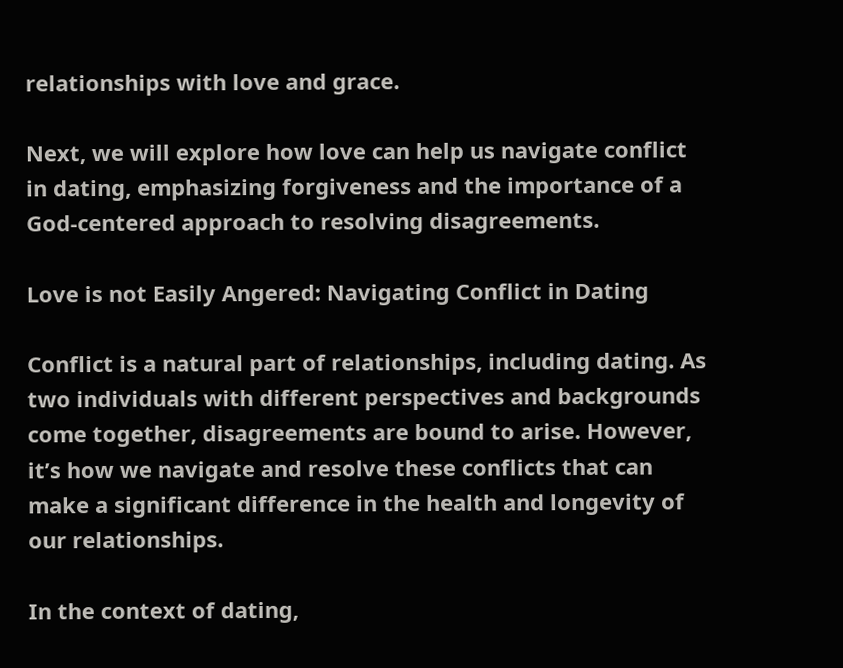relationships with love and grace.

Next, we will explore how love can help us navigate conflict in dating, emphasizing forgiveness and the importance of a God-centered approach to resolving disagreements.

Love is not Easily Angered: Navigating Conflict in Dating

Conflict is a natural part of relationships, including dating. As two individuals with different perspectives and backgrounds come together, disagreements are bound to arise. However, it’s how we navigate and resolve these conflicts that can make a significant difference in the health and longevity of our relationships.

In the context of dating,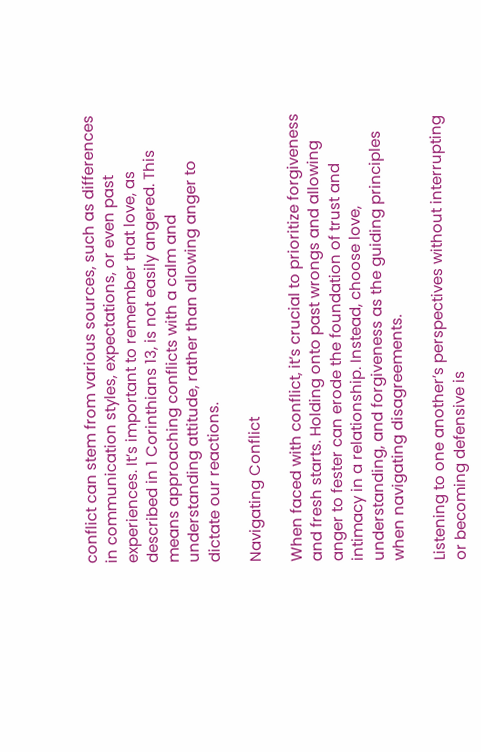conflict can stem from various sources, such as differences in communication styles, expectations, or even past experiences. It’s important to remember that love, as described in 1 Corinthians 13, is not easily angered. This means approaching conflicts with a calm and understanding attitude, rather than allowing anger to dictate our reactions.

Navigating Conflict

When faced with conflict, it’s crucial to prioritize forgiveness and fresh starts. Holding onto past wrongs and allowing anger to fester can erode the foundation of trust and intimacy in a relationship. Instead, choose love, understanding, and forgiveness as the guiding principles when navigating disagreements.

Listening to one another’s perspectives without interrupting or becoming defensive is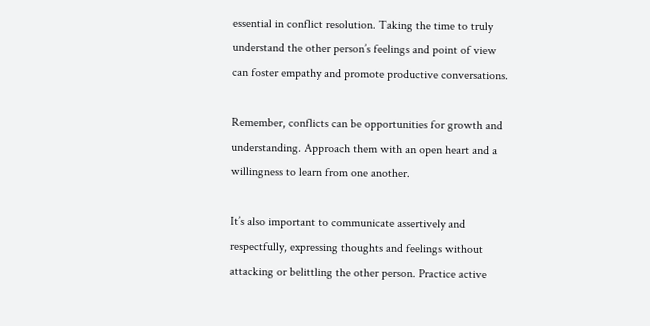essential in conflict resolution. Taking the time to truly understand the other person’s feelings and point of view can foster empathy and promote productive conversations.

Remember, conflicts can be opportunities for growth and understanding. Approach them with an open heart and a willingness to learn from one another.

It’s also important to communicate assertively and respectfully, expressing thoughts and feelings without attacking or belittling the other person. Practice active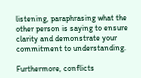listening, paraphrasing what the other person is saying to ensure clarity and demonstrate your commitment to understanding.

Furthermore, conflicts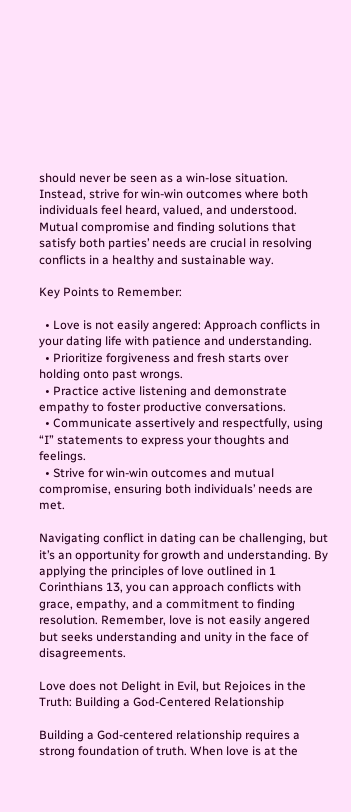should never be seen as a win-lose situation. Instead, strive for win-win outcomes where both individuals feel heard, valued, and understood. Mutual compromise and finding solutions that satisfy both parties’ needs are crucial in resolving conflicts in a healthy and sustainable way.

Key Points to Remember:

  • Love is not easily angered: Approach conflicts in your dating life with patience and understanding.
  • Prioritize forgiveness and fresh starts over holding onto past wrongs.
  • Practice active listening and demonstrate empathy to foster productive conversations.
  • Communicate assertively and respectfully, using “I” statements to express your thoughts and feelings.
  • Strive for win-win outcomes and mutual compromise, ensuring both individuals’ needs are met.

Navigating conflict in dating can be challenging, but it’s an opportunity for growth and understanding. By applying the principles of love outlined in 1 Corinthians 13, you can approach conflicts with grace, empathy, and a commitment to finding resolution. Remember, love is not easily angered but seeks understanding and unity in the face of disagreements.

Love does not Delight in Evil, but Rejoices in the Truth: Building a God-Centered Relationship

Building a God-centered relationship requires a strong foundation of truth. When love is at the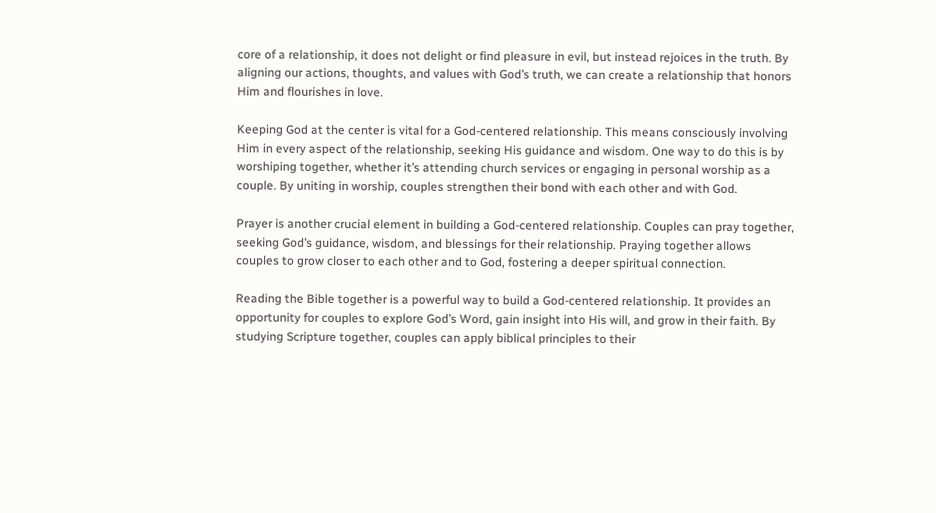core of a relationship, it does not delight or find pleasure in evil, but instead rejoices in the truth. By aligning our actions, thoughts, and values with God’s truth, we can create a relationship that honors Him and flourishes in love.

Keeping God at the center is vital for a God-centered relationship. This means consciously involving Him in every aspect of the relationship, seeking His guidance and wisdom. One way to do this is by worshiping together, whether it’s attending church services or engaging in personal worship as a couple. By uniting in worship, couples strengthen their bond with each other and with God.

Prayer is another crucial element in building a God-centered relationship. Couples can pray together, seeking God’s guidance, wisdom, and blessings for their relationship. Praying together allows couples to grow closer to each other and to God, fostering a deeper spiritual connection.

Reading the Bible together is a powerful way to build a God-centered relationship. It provides an opportunity for couples to explore God’s Word, gain insight into His will, and grow in their faith. By studying Scripture together, couples can apply biblical principles to their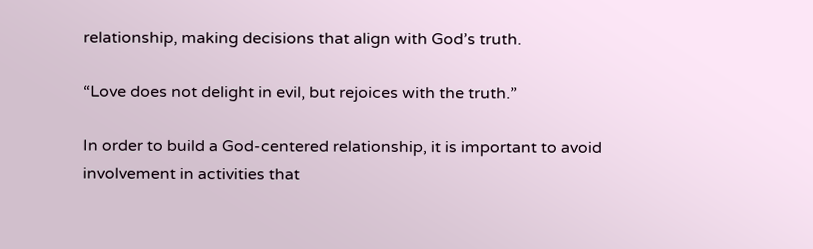relationship, making decisions that align with God’s truth.

“Love does not delight in evil, but rejoices with the truth.”

In order to build a God-centered relationship, it is important to avoid involvement in activities that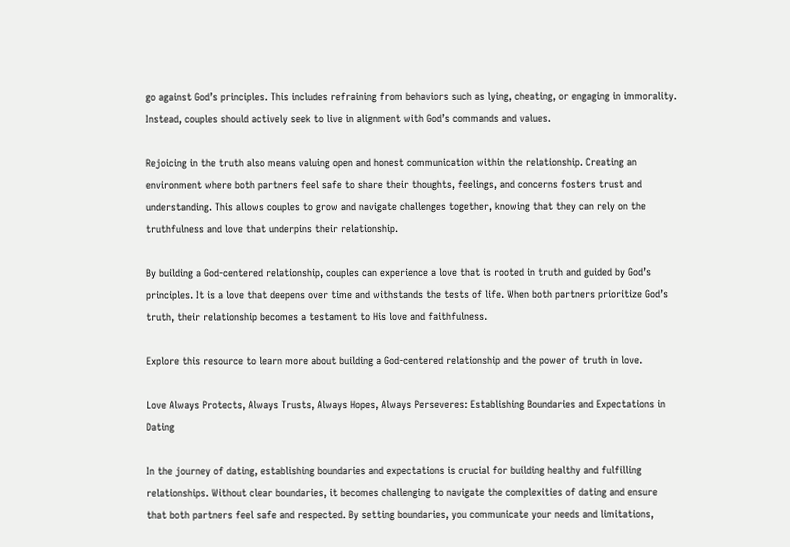go against God’s principles. This includes refraining from behaviors such as lying, cheating, or engaging in immorality. Instead, couples should actively seek to live in alignment with God’s commands and values.

Rejoicing in the truth also means valuing open and honest communication within the relationship. Creating an environment where both partners feel safe to share their thoughts, feelings, and concerns fosters trust and understanding. This allows couples to grow and navigate challenges together, knowing that they can rely on the truthfulness and love that underpins their relationship.

By building a God-centered relationship, couples can experience a love that is rooted in truth and guided by God’s principles. It is a love that deepens over time and withstands the tests of life. When both partners prioritize God’s truth, their relationship becomes a testament to His love and faithfulness.

Explore this resource to learn more about building a God-centered relationship and the power of truth in love.

Love Always Protects, Always Trusts, Always Hopes, Always Perseveres: Establishing Boundaries and Expectations in Dating

In the journey of dating, establishing boundaries and expectations is crucial for building healthy and fulfilling relationships. Without clear boundaries, it becomes challenging to navigate the complexities of dating and ensure that both partners feel safe and respected. By setting boundaries, you communicate your needs and limitations,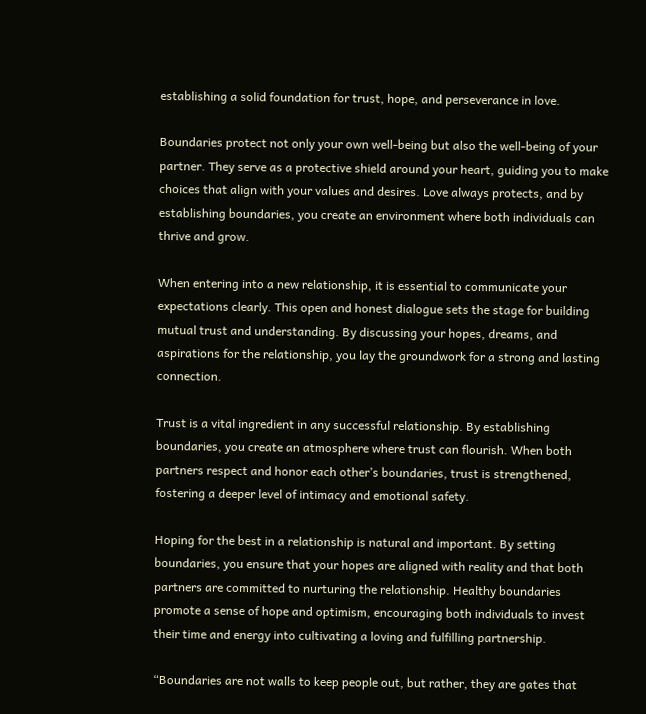establishing a solid foundation for trust, hope, and perseverance in love.

Boundaries protect not only your own well-being but also the well-being of your partner. They serve as a protective shield around your heart, guiding you to make choices that align with your values and desires. Love always protects, and by establishing boundaries, you create an environment where both individuals can thrive and grow.

When entering into a new relationship, it is essential to communicate your expectations clearly. This open and honest dialogue sets the stage for building mutual trust and understanding. By discussing your hopes, dreams, and aspirations for the relationship, you lay the groundwork for a strong and lasting connection.

Trust is a vital ingredient in any successful relationship. By establishing boundaries, you create an atmosphere where trust can flourish. When both partners respect and honor each other’s boundaries, trust is strengthened, fostering a deeper level of intimacy and emotional safety.

Hoping for the best in a relationship is natural and important. By setting boundaries, you ensure that your hopes are aligned with reality and that both partners are committed to nurturing the relationship. Healthy boundaries promote a sense of hope and optimism, encouraging both individuals to invest their time and energy into cultivating a loving and fulfilling partnership.

“Boundaries are not walls to keep people out, but rather, they are gates that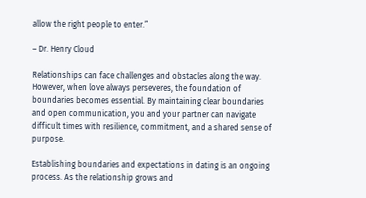allow the right people to enter.”

– Dr. Henry Cloud

Relationships can face challenges and obstacles along the way. However, when love always perseveres, the foundation of boundaries becomes essential. By maintaining clear boundaries and open communication, you and your partner can navigate difficult times with resilience, commitment, and a shared sense of purpose.

Establishing boundaries and expectations in dating is an ongoing process. As the relationship grows and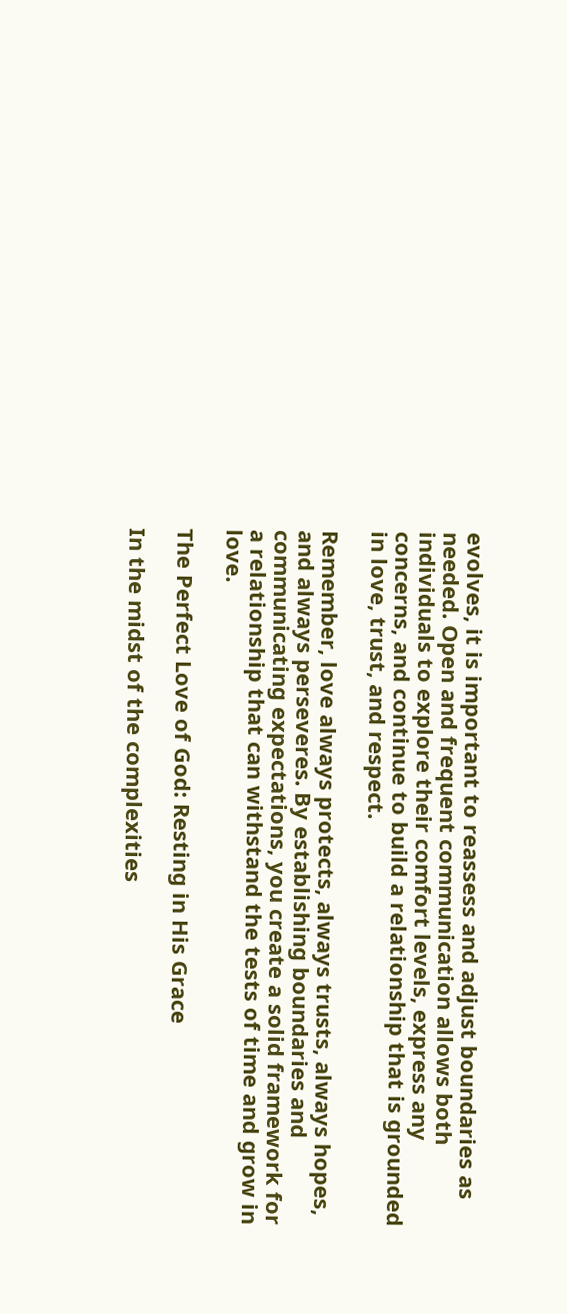evolves, it is important to reassess and adjust boundaries as needed. Open and frequent communication allows both individuals to explore their comfort levels, express any concerns, and continue to build a relationship that is grounded in love, trust, and respect.

Remember, love always protects, always trusts, always hopes, and always perseveres. By establishing boundaries and communicating expectations, you create a solid framework for a relationship that can withstand the tests of time and grow in love.

The Perfect Love of God: Resting in His Grace

In the midst of the complexities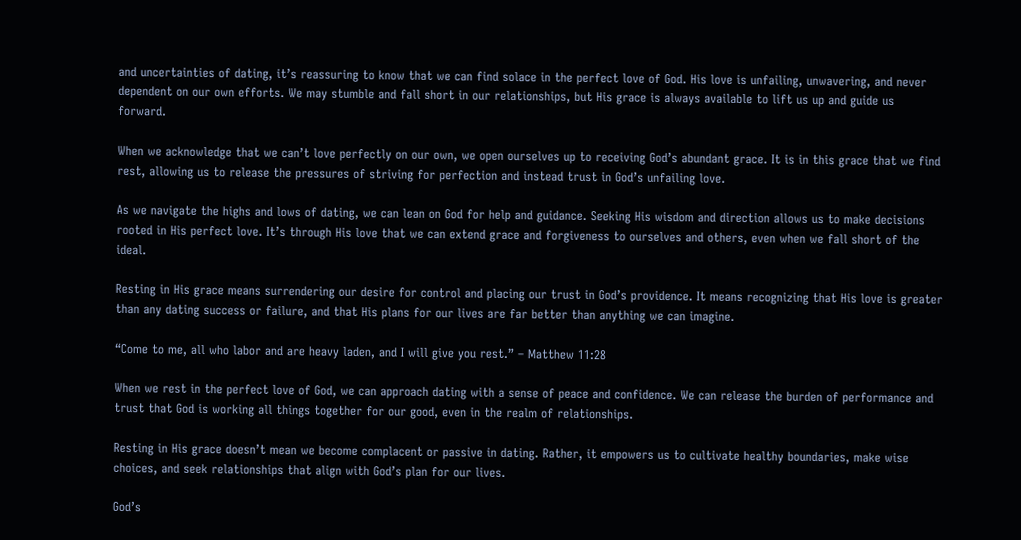and uncertainties of dating, it’s reassuring to know that we can find solace in the perfect love of God. His love is unfailing, unwavering, and never dependent on our own efforts. We may stumble and fall short in our relationships, but His grace is always available to lift us up and guide us forward.

When we acknowledge that we can’t love perfectly on our own, we open ourselves up to receiving God’s abundant grace. It is in this grace that we find rest, allowing us to release the pressures of striving for perfection and instead trust in God’s unfailing love.

As we navigate the highs and lows of dating, we can lean on God for help and guidance. Seeking His wisdom and direction allows us to make decisions rooted in His perfect love. It’s through His love that we can extend grace and forgiveness to ourselves and others, even when we fall short of the ideal.

Resting in His grace means surrendering our desire for control and placing our trust in God’s providence. It means recognizing that His love is greater than any dating success or failure, and that His plans for our lives are far better than anything we can imagine.

“Come to me, all who labor and are heavy laden, and I will give you rest.” – Matthew 11:28

When we rest in the perfect love of God, we can approach dating with a sense of peace and confidence. We can release the burden of performance and trust that God is working all things together for our good, even in the realm of relationships.

Resting in His grace doesn’t mean we become complacent or passive in dating. Rather, it empowers us to cultivate healthy boundaries, make wise choices, and seek relationships that align with God’s plan for our lives.

God’s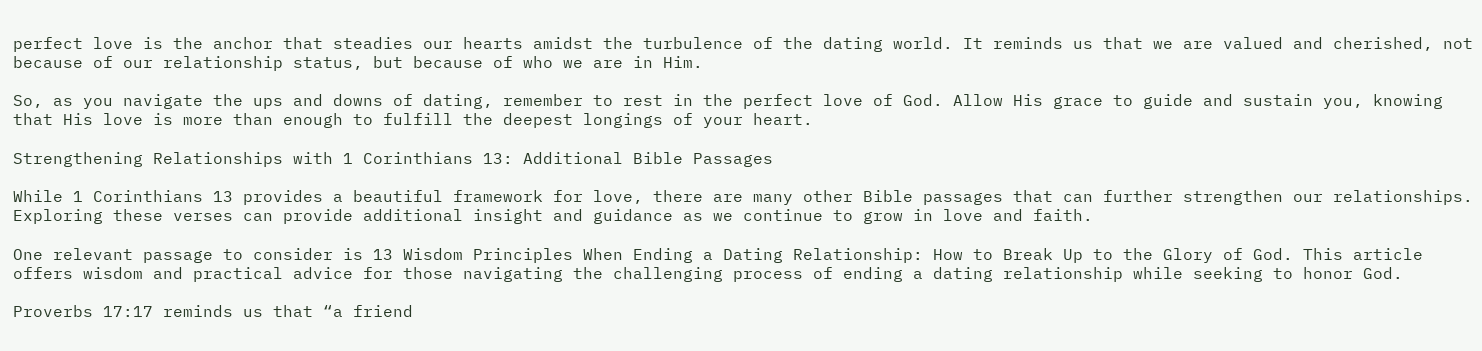perfect love is the anchor that steadies our hearts amidst the turbulence of the dating world. It reminds us that we are valued and cherished, not because of our relationship status, but because of who we are in Him.

So, as you navigate the ups and downs of dating, remember to rest in the perfect love of God. Allow His grace to guide and sustain you, knowing that His love is more than enough to fulfill the deepest longings of your heart.

Strengthening Relationships with 1 Corinthians 13: Additional Bible Passages

While 1 Corinthians 13 provides a beautiful framework for love, there are many other Bible passages that can further strengthen our relationships. Exploring these verses can provide additional insight and guidance as we continue to grow in love and faith.

One relevant passage to consider is 13 Wisdom Principles When Ending a Dating Relationship: How to Break Up to the Glory of God. This article offers wisdom and practical advice for those navigating the challenging process of ending a dating relationship while seeking to honor God.

Proverbs 17:17 reminds us that “a friend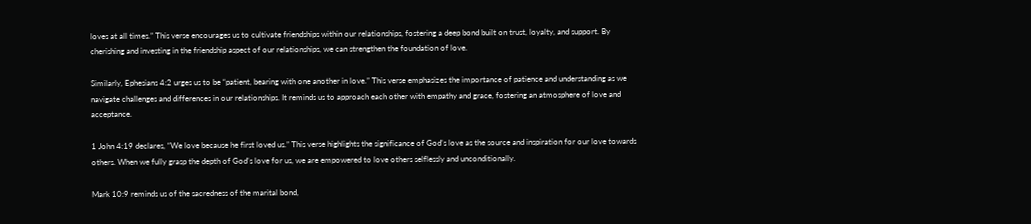loves at all times.” This verse encourages us to cultivate friendships within our relationships, fostering a deep bond built on trust, loyalty, and support. By cherishing and investing in the friendship aspect of our relationships, we can strengthen the foundation of love.

Similarly, Ephesians 4:2 urges us to be “patient, bearing with one another in love.” This verse emphasizes the importance of patience and understanding as we navigate challenges and differences in our relationships. It reminds us to approach each other with empathy and grace, fostering an atmosphere of love and acceptance.

1 John 4:19 declares, “We love because he first loved us.” This verse highlights the significance of God’s love as the source and inspiration for our love towards others. When we fully grasp the depth of God’s love for us, we are empowered to love others selflessly and unconditionally.

Mark 10:9 reminds us of the sacredness of the marital bond,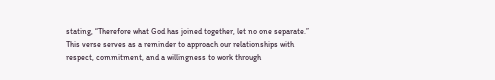stating, “Therefore what God has joined together, let no one separate.” This verse serves as a reminder to approach our relationships with respect, commitment, and a willingness to work through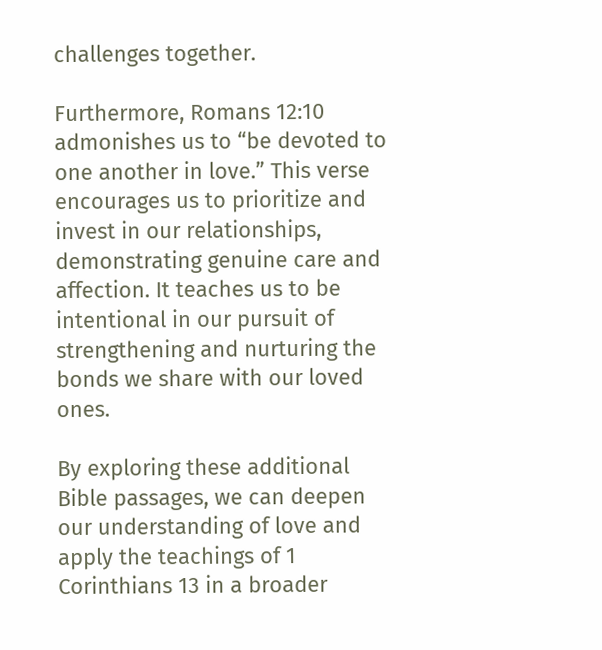challenges together.

Furthermore, Romans 12:10 admonishes us to “be devoted to one another in love.” This verse encourages us to prioritize and invest in our relationships, demonstrating genuine care and affection. It teaches us to be intentional in our pursuit of strengthening and nurturing the bonds we share with our loved ones.

By exploring these additional Bible passages, we can deepen our understanding of love and apply the teachings of 1 Corinthians 13 in a broader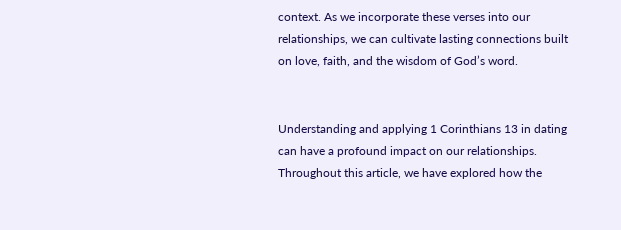context. As we incorporate these verses into our relationships, we can cultivate lasting connections built on love, faith, and the wisdom of God’s word.


Understanding and applying 1 Corinthians 13 in dating can have a profound impact on our relationships. Throughout this article, we have explored how the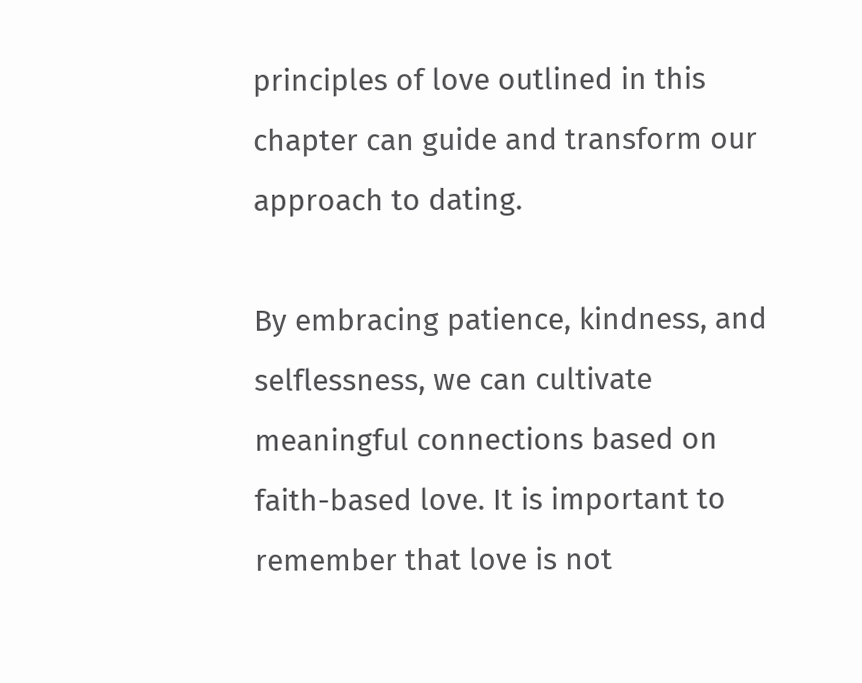principles of love outlined in this chapter can guide and transform our approach to dating.

By embracing patience, kindness, and selflessness, we can cultivate meaningful connections based on faith-based love. It is important to remember that love is not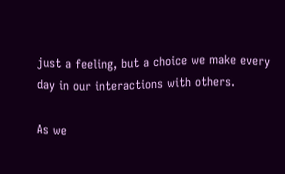just a feeling, but a choice we make every day in our interactions with others.

As we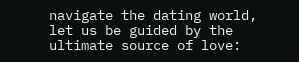navigate the dating world, let us be guided by the ultimate source of love: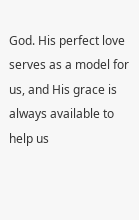God. His perfect love serves as a model for us, and His grace is always available to help us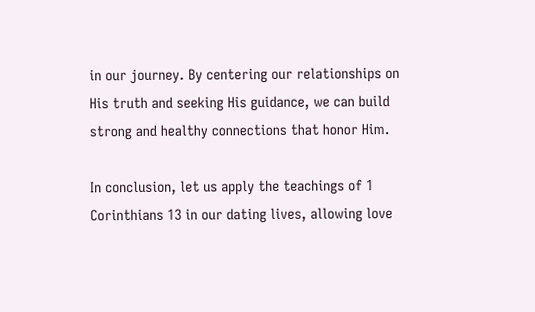in our journey. By centering our relationships on His truth and seeking His guidance, we can build strong and healthy connections that honor Him.

In conclusion, let us apply the teachings of 1 Corinthians 13 in our dating lives, allowing love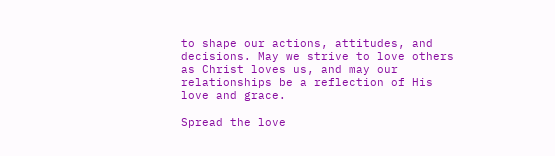to shape our actions, attitudes, and decisions. May we strive to love others as Christ loves us, and may our relationships be a reflection of His love and grace.

Spread the love